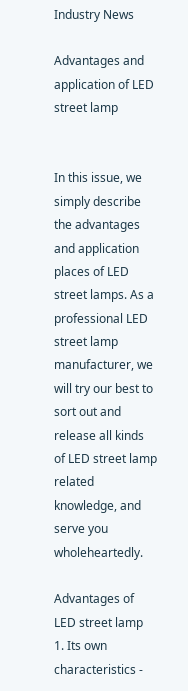Industry News

Advantages and application of LED street lamp


In this issue, we simply describe the advantages and application places of LED street lamps. As a professional LED street lamp manufacturer, we will try our best to sort out and release all kinds of LED street lamp related knowledge, and serve you wholeheartedly.

Advantages of LED street lamp
1. Its own characteristics -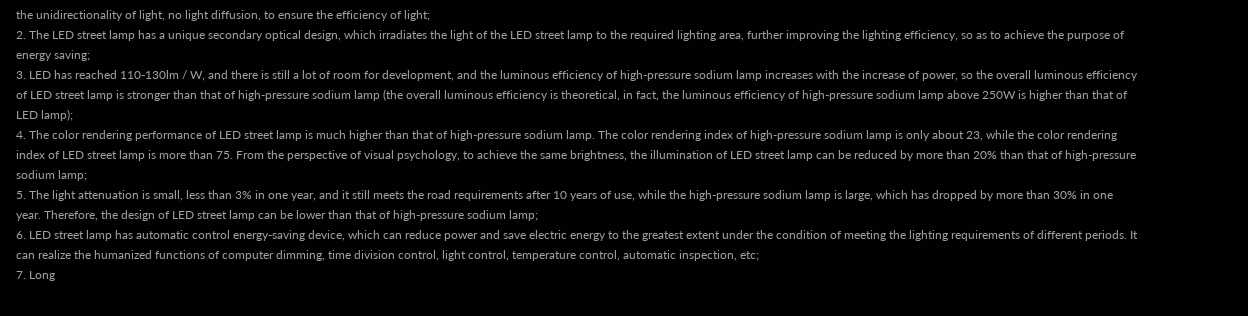the unidirectionality of light, no light diffusion, to ensure the efficiency of light;
2. The LED street lamp has a unique secondary optical design, which irradiates the light of the LED street lamp to the required lighting area, further improving the lighting efficiency, so as to achieve the purpose of energy saving;
3. LED has reached 110-130lm / W, and there is still a lot of room for development, and the luminous efficiency of high-pressure sodium lamp increases with the increase of power, so the overall luminous efficiency of LED street lamp is stronger than that of high-pressure sodium lamp (the overall luminous efficiency is theoretical, in fact, the luminous efficiency of high-pressure sodium lamp above 250W is higher than that of LED lamp);
4. The color rendering performance of LED street lamp is much higher than that of high-pressure sodium lamp. The color rendering index of high-pressure sodium lamp is only about 23, while the color rendering index of LED street lamp is more than 75. From the perspective of visual psychology, to achieve the same brightness, the illumination of LED street lamp can be reduced by more than 20% than that of high-pressure sodium lamp;
5. The light attenuation is small, less than 3% in one year, and it still meets the road requirements after 10 years of use, while the high-pressure sodium lamp is large, which has dropped by more than 30% in one year. Therefore, the design of LED street lamp can be lower than that of high-pressure sodium lamp;
6. LED street lamp has automatic control energy-saving device, which can reduce power and save electric energy to the greatest extent under the condition of meeting the lighting requirements of different periods. It can realize the humanized functions of computer dimming, time division control, light control, temperature control, automatic inspection, etc;
7. Long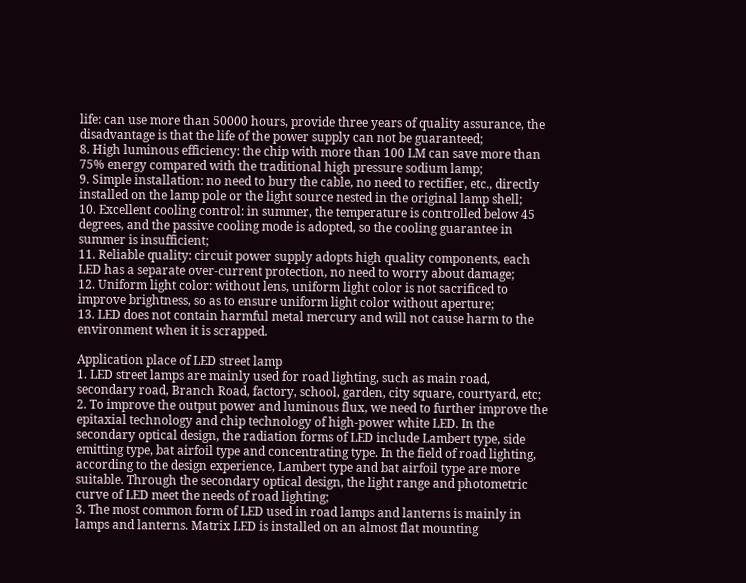life: can use more than 50000 hours, provide three years of quality assurance, the disadvantage is that the life of the power supply can not be guaranteed;
8. High luminous efficiency: the chip with more than 100 LM can save more than 75% energy compared with the traditional high pressure sodium lamp;
9. Simple installation: no need to bury the cable, no need to rectifier, etc., directly installed on the lamp pole or the light source nested in the original lamp shell;
10. Excellent cooling control: in summer, the temperature is controlled below 45 degrees, and the passive cooling mode is adopted, so the cooling guarantee in summer is insufficient;
11. Reliable quality: circuit power supply adopts high quality components, each LED has a separate over-current protection, no need to worry about damage;
12. Uniform light color: without lens, uniform light color is not sacrificed to improve brightness, so as to ensure uniform light color without aperture;
13. LED does not contain harmful metal mercury and will not cause harm to the environment when it is scrapped.

Application place of LED street lamp
1. LED street lamps are mainly used for road lighting, such as main road, secondary road, Branch Road, factory, school, garden, city square, courtyard, etc;
2. To improve the output power and luminous flux, we need to further improve the epitaxial technology and chip technology of high-power white LED. In the secondary optical design, the radiation forms of LED include Lambert type, side emitting type, bat airfoil type and concentrating type. In the field of road lighting, according to the design experience, Lambert type and bat airfoil type are more suitable. Through the secondary optical design, the light range and photometric curve of LED meet the needs of road lighting;
3. The most common form of LED used in road lamps and lanterns is mainly in lamps and lanterns. Matrix LED is installed on an almost flat mounting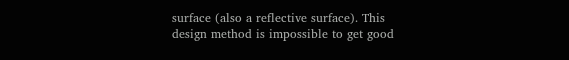surface (also a reflective surface). This design method is impossible to get good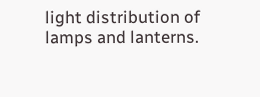light distribution of lamps and lanterns.